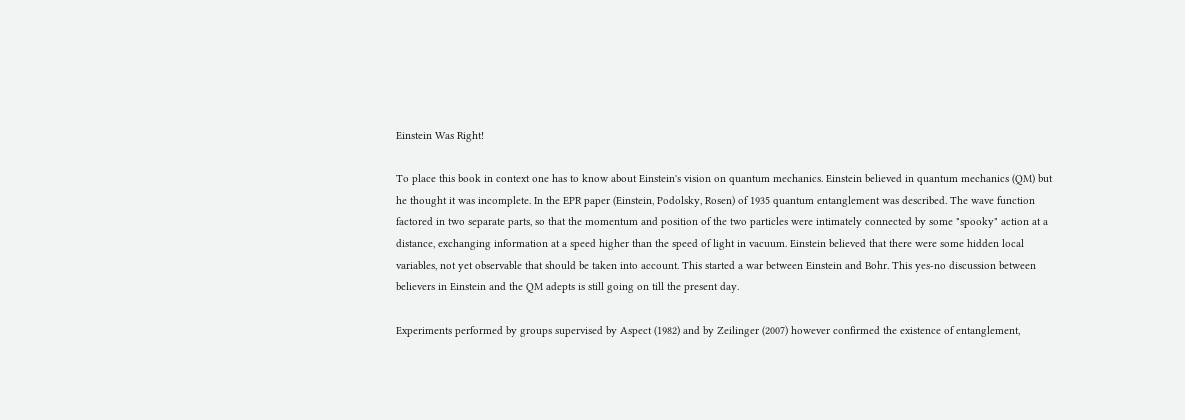Einstein Was Right!

To place this book in context one has to know about Einstein's vision on quantum mechanics. Einstein believed in quantum mechanics (QM) but he thought it was incomplete. In the EPR paper (Einstein, Podolsky, Rosen) of 1935 quantum entanglement was described. The wave function factored in two separate parts, so that the momentum and position of the two particles were intimately connected by some "spooky" action at a distance, exchanging information at a speed higher than the speed of light in vacuum. Einstein believed that there were some hidden local variables, not yet observable that should be taken into account. This started a war between Einstein and Bohr. This yes-no discussion between believers in Einstein and the QM adepts is still going on till the present day.

Experiments performed by groups supervised by Aspect (1982) and by Zeilinger (2007) however confirmed the existence of entanglement,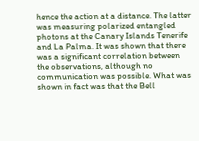hence the action at a distance. The latter was measuring polarized entangled photons at the Canary Islands Tenerife and La Palma. It was shown that there was a significant correlation between the observations, although no communication was possible. What was shown in fact was that the Bell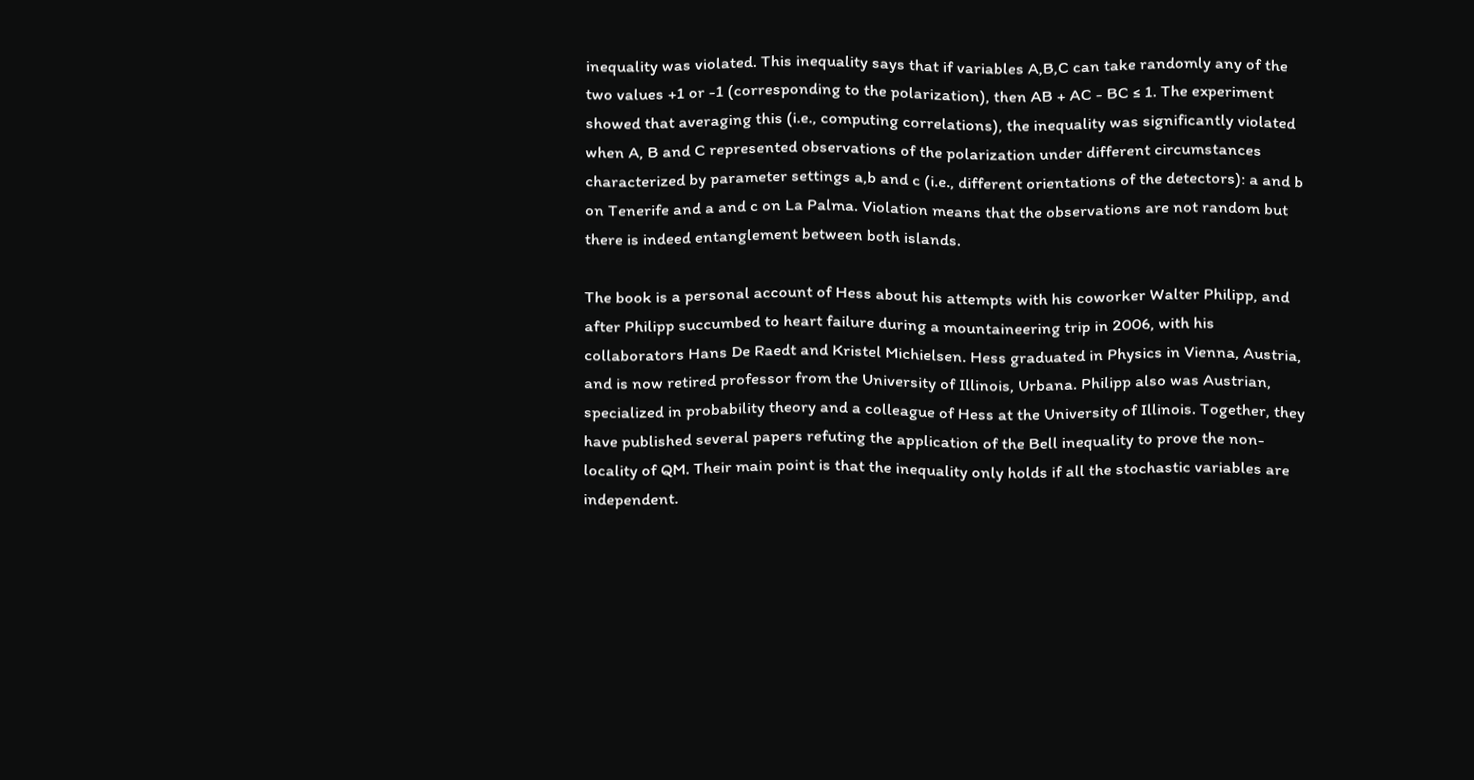inequality was violated. This inequality says that if variables A,B,C can take randomly any of the two values +1 or -1 (corresponding to the polarization), then AB + AC - BC ≤ 1. The experiment showed that averaging this (i.e., computing correlations), the inequality was significantly violated when A, B and C represented observations of the polarization under different circumstances characterized by parameter settings a,b and c (i.e., different orientations of the detectors): a and b on Tenerife and a and c on La Palma. Violation means that the observations are not random but there is indeed entanglement between both islands.

The book is a personal account of Hess about his attempts with his coworker Walter Philipp, and after Philipp succumbed to heart failure during a mountaineering trip in 2006, with his collaborators Hans De Raedt and Kristel Michielsen. Hess graduated in Physics in Vienna, Austria, and is now retired professor from the University of Illinois, Urbana. Philipp also was Austrian, specialized in probability theory and a colleague of Hess at the University of Illinois. Together, they have published several papers refuting the application of the Bell inequality to prove the non-locality of QM. Their main point is that the inequality only holds if all the stochastic variables are independent.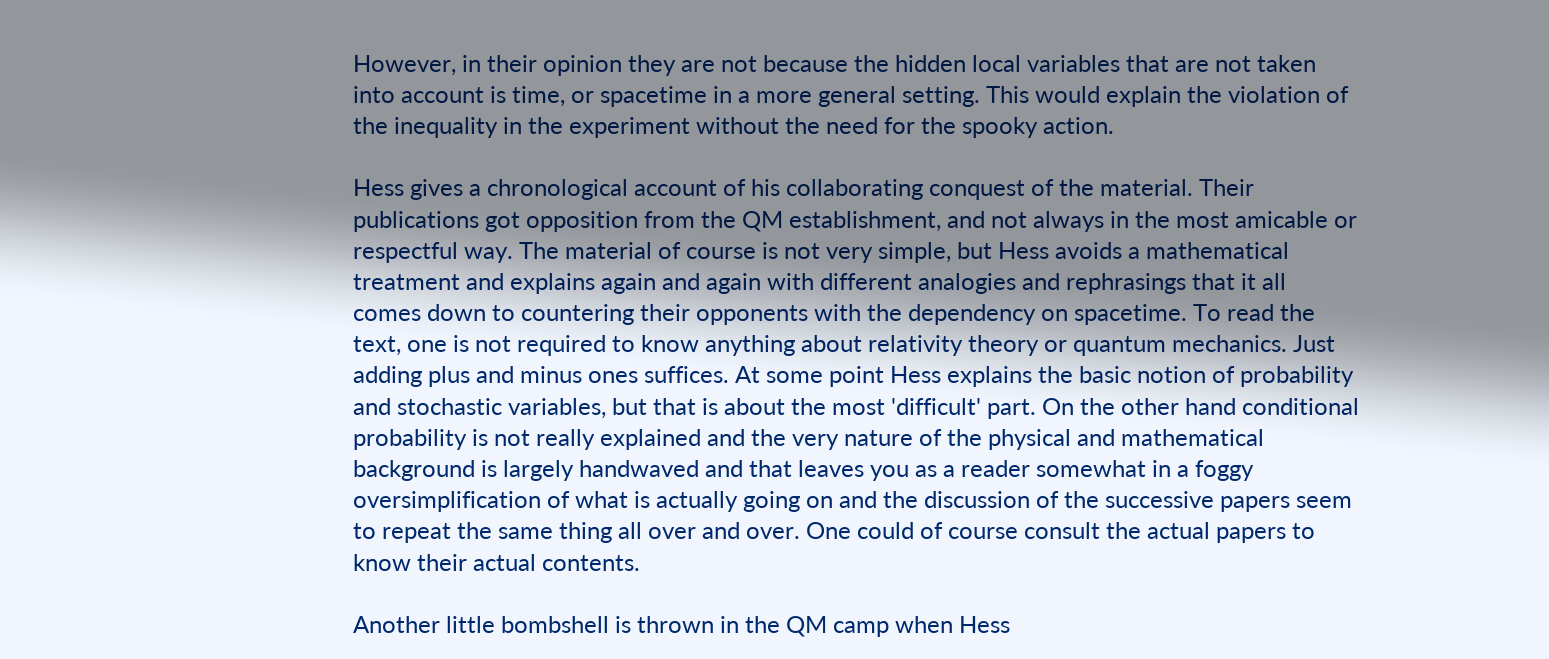However, in their opinion they are not because the hidden local variables that are not taken into account is time, or spacetime in a more general setting. This would explain the violation of the inequality in the experiment without the need for the spooky action.

Hess gives a chronological account of his collaborating conquest of the material. Their publications got opposition from the QM establishment, and not always in the most amicable or respectful way. The material of course is not very simple, but Hess avoids a mathematical treatment and explains again and again with different analogies and rephrasings that it all comes down to countering their opponents with the dependency on spacetime. To read the text, one is not required to know anything about relativity theory or quantum mechanics. Just adding plus and minus ones suffices. At some point Hess explains the basic notion of probability and stochastic variables, but that is about the most 'difficult' part. On the other hand conditional probability is not really explained and the very nature of the physical and mathematical background is largely handwaved and that leaves you as a reader somewhat in a foggy oversimplification of what is actually going on and the discussion of the successive papers seem to repeat the same thing all over and over. One could of course consult the actual papers to know their actual contents.

Another little bombshell is thrown in the QM camp when Hess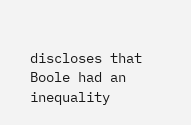discloses that Boole had an inequality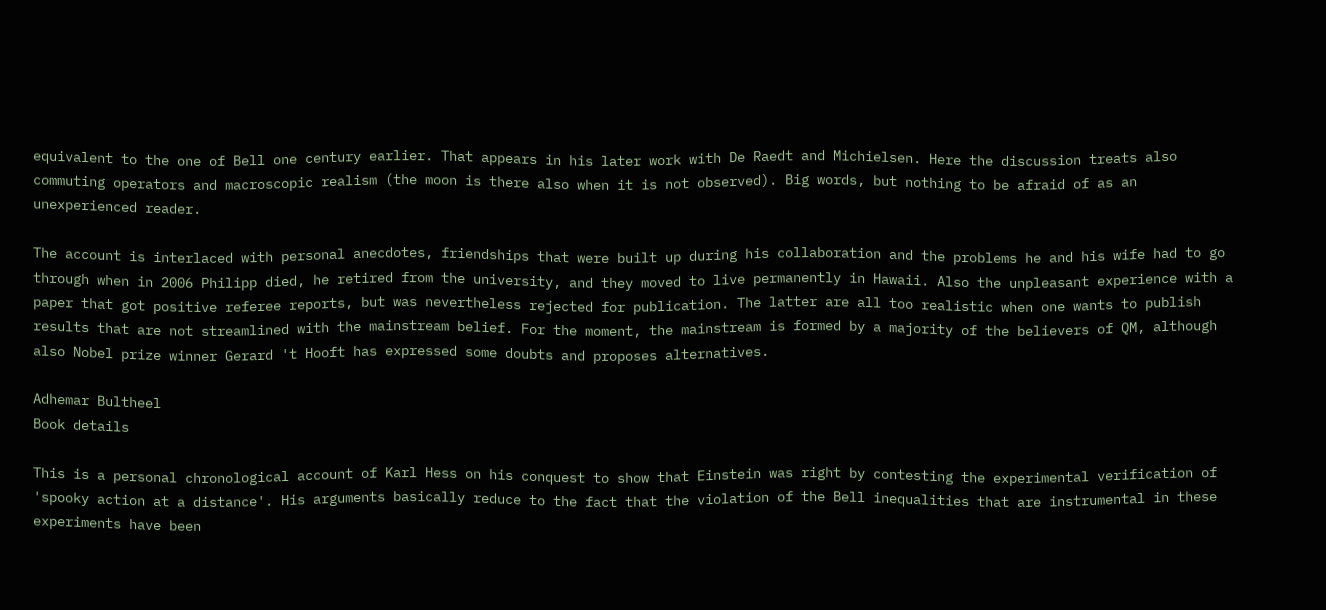equivalent to the one of Bell one century earlier. That appears in his later work with De Raedt and Michielsen. Here the discussion treats also commuting operators and macroscopic realism (the moon is there also when it is not observed). Big words, but nothing to be afraid of as an unexperienced reader.

The account is interlaced with personal anecdotes, friendships that were built up during his collaboration and the problems he and his wife had to go through when in 2006 Philipp died, he retired from the university, and they moved to live permanently in Hawaii. Also the unpleasant experience with a paper that got positive referee reports, but was nevertheless rejected for publication. The latter are all too realistic when one wants to publish results that are not streamlined with the mainstream belief. For the moment, the mainstream is formed by a majority of the believers of QM, although also Nobel prize winner Gerard 't Hooft has expressed some doubts and proposes alternatives.

Adhemar Bultheel
Book details

This is a personal chronological account of Karl Hess on his conquest to show that Einstein was right by contesting the experimental verification of 'spooky action at a distance'. His arguments basically reduce to the fact that the violation of the Bell inequalities that are instrumental in these experiments have been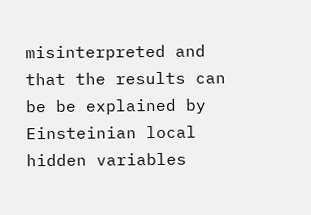misinterpreted and that the results can be be explained by Einsteinian local hidden variables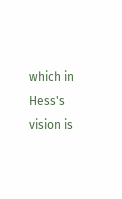which in Hess's vision is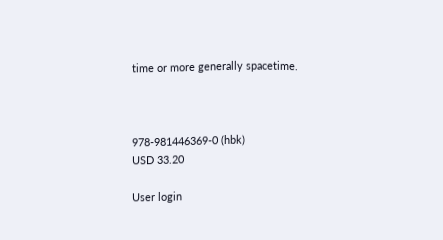time or more generally spacetime.



978-981446369-0 (hbk)
USD 33.20

User login